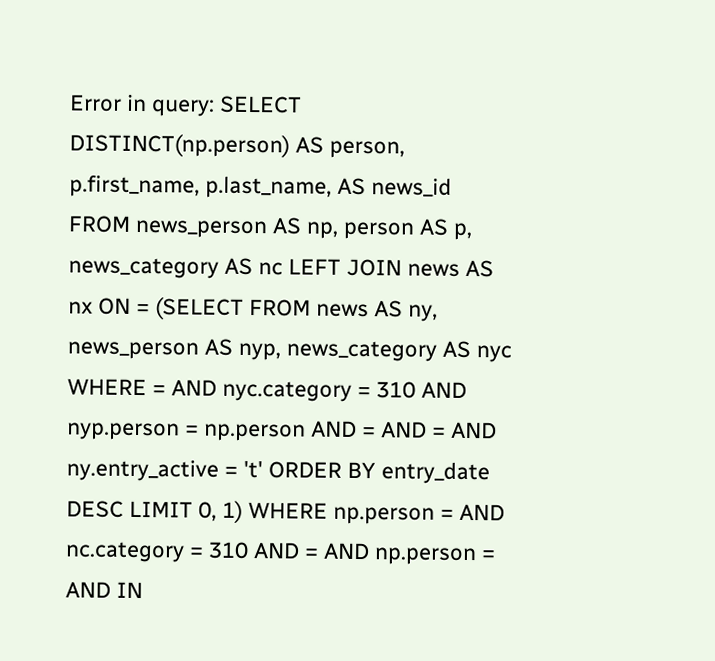Error in query: SELECT DISTINCT(np.person) AS person, p.first_name, p.last_name, AS news_id FROM news_person AS np, person AS p, news_category AS nc LEFT JOIN news AS nx ON = (SELECT FROM news AS ny, news_person AS nyp, news_category AS nyc WHERE = AND nyc.category = 310 AND nyp.person = np.person AND = AND = AND ny.entry_active = 't' ORDER BY entry_date DESC LIMIT 0, 1) WHERE np.person = AND nc.category = 310 AND = AND np.person = AND IN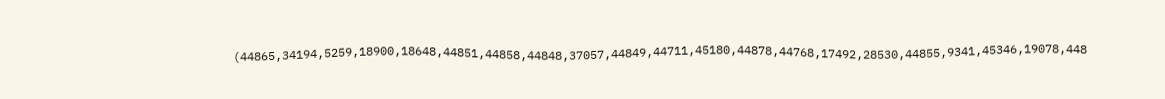(44865,34194,5259,18900,18648,44851,44858,44848,37057,44849,44711,45180,44878,44768,17492,28530,44855,9341,45346,19078,448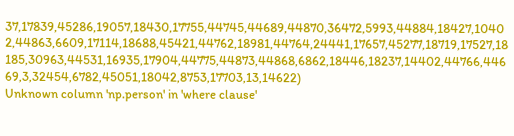37,17839,45286,19057,18430,17755,44745,44689,44870,36472,5993,44884,18427,10402,44863,6609,17114,18688,45421,44762,18981,44764,24441,17657,45277,18719,17527,18185,30963,44531,16935,17904,44775,44873,44868,6862,18446,18237,14402,44766,44669,3,32454,6782,45051,18042,8753,17703,13,14622)
Unknown column 'np.person' in 'where clause'